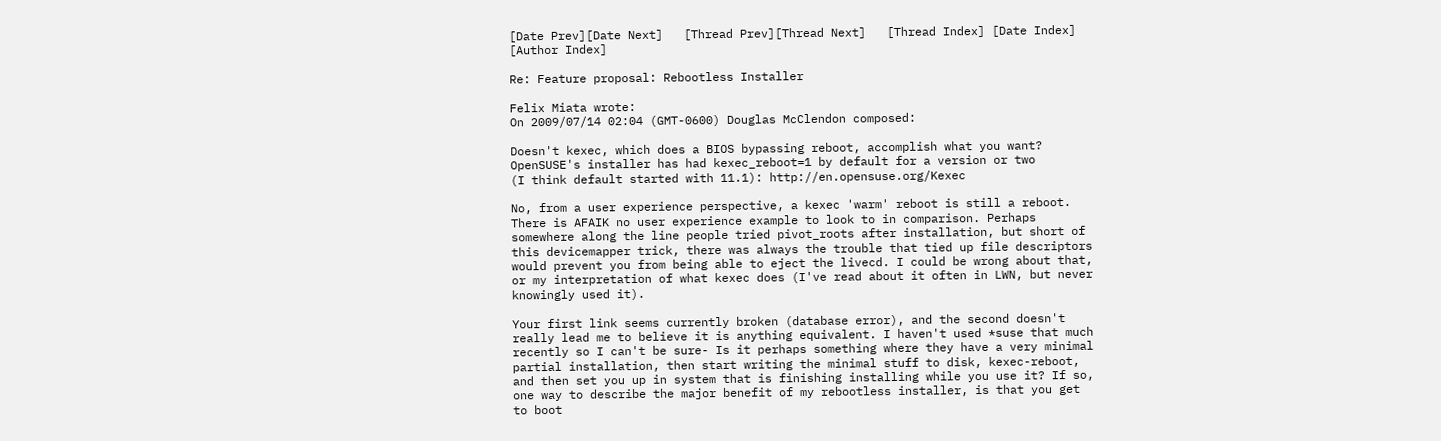[Date Prev][Date Next]   [Thread Prev][Thread Next]   [Thread Index] [Date Index] [Author Index]

Re: Feature proposal: Rebootless Installer

Felix Miata wrote:
On 2009/07/14 02:04 (GMT-0600) Douglas McClendon composed:

Doesn't kexec, which does a BIOS bypassing reboot, accomplish what you want?
OpenSUSE's installer has had kexec_reboot=1 by default for a version or two
(I think default started with 11.1): http://en.opensuse.org/Kexec

No, from a user experience perspective, a kexec 'warm' reboot is still a reboot. There is AFAIK no user experience example to look to in comparison. Perhaps somewhere along the line people tried pivot_roots after installation, but short of this devicemapper trick, there was always the trouble that tied up file descriptors would prevent you from being able to eject the livecd. I could be wrong about that, or my interpretation of what kexec does (I've read about it often in LWN, but never knowingly used it).

Your first link seems currently broken (database error), and the second doesn't really lead me to believe it is anything equivalent. I haven't used *suse that much recently so I can't be sure- Is it perhaps something where they have a very minimal partial installation, then start writing the minimal stuff to disk, kexec-reboot, and then set you up in system that is finishing installing while you use it? If so, one way to describe the major benefit of my rebootless installer, is that you get to boot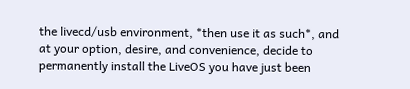the livecd/usb environment, *then use it as such*, and at your option, desire, and convenience, decide to permanently install the LiveOS you have just been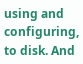using and configuring, to disk. And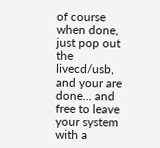of course when done, just pop out the livecd/usb, and your are done... and free to leave your system with a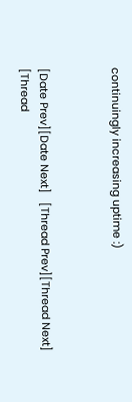continuingly increasing uptime :)



[Date Prev][Date Next]   [Thread Prev][Thread Next]   [Thread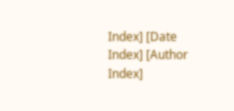Index] [Date Index] [Author Index]